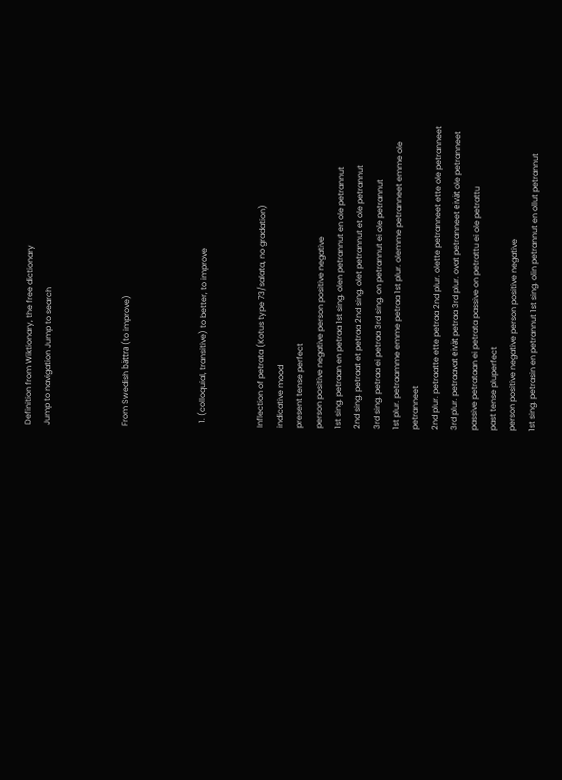Definition from Wiktionary, the free dictionary
Jump to navigation Jump to search



From Swedish bättra (to improve)



  1. (colloquial, transitive) to better, to improve


Inflection of petrata (Kotus type 73/salata, no gradation)
indicative mood
present tense perfect
person positive negative person positive negative
1st sing. petraan en petraa 1st sing. olen petrannut en ole petrannut
2nd sing. petraat et petraa 2nd sing. olet petrannut et ole petrannut
3rd sing. petraa ei petraa 3rd sing. on petrannut ei ole petrannut
1st plur. petraamme emme petraa 1st plur. olemme petranneet emme ole petranneet
2nd plur. petraatte ette petraa 2nd plur. olette petranneet ette ole petranneet
3rd plur. petraavat eivät petraa 3rd plur. ovat petranneet eivät ole petranneet
passive petrataan ei petrata passive on petrattu ei ole petrattu
past tense pluperfect
person positive negative person positive negative
1st sing. petrasin en petrannut 1st sing. olin petrannut en ollut petrannut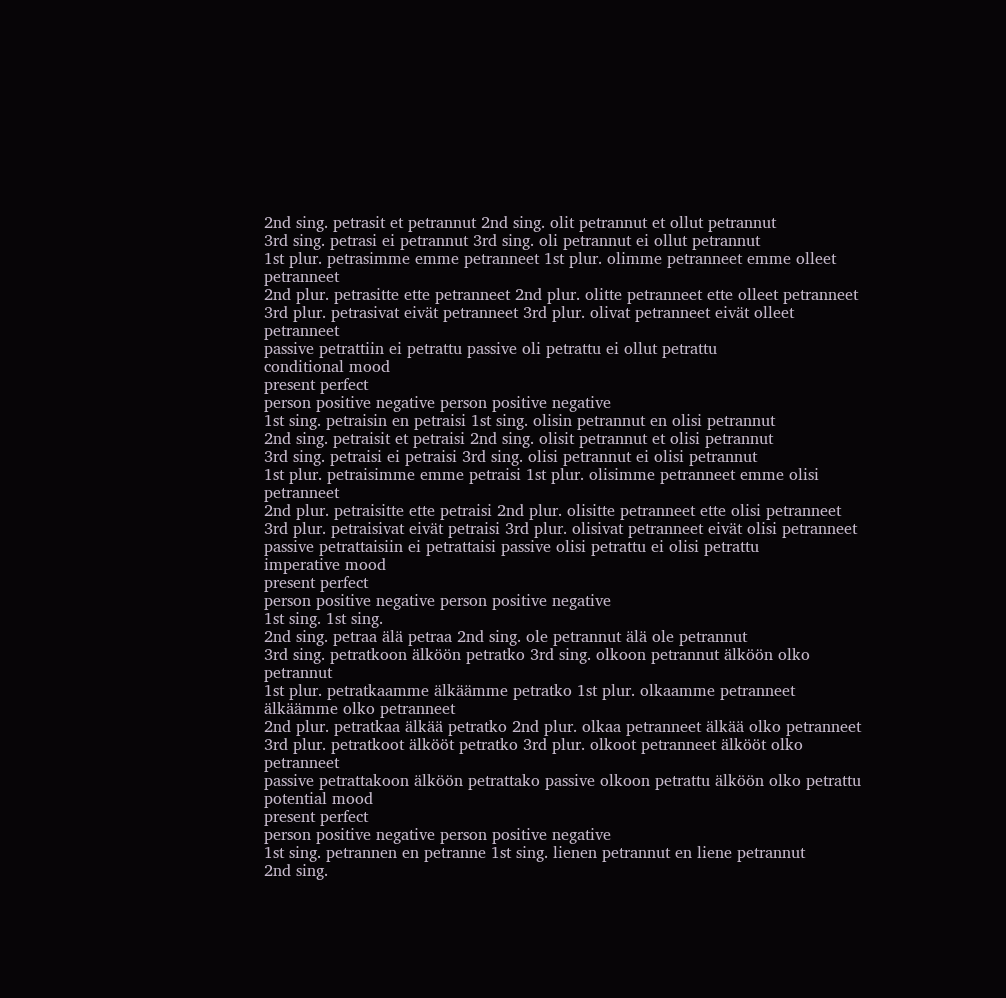2nd sing. petrasit et petrannut 2nd sing. olit petrannut et ollut petrannut
3rd sing. petrasi ei petrannut 3rd sing. oli petrannut ei ollut petrannut
1st plur. petrasimme emme petranneet 1st plur. olimme petranneet emme olleet petranneet
2nd plur. petrasitte ette petranneet 2nd plur. olitte petranneet ette olleet petranneet
3rd plur. petrasivat eivät petranneet 3rd plur. olivat petranneet eivät olleet petranneet
passive petrattiin ei petrattu passive oli petrattu ei ollut petrattu
conditional mood
present perfect
person positive negative person positive negative
1st sing. petraisin en petraisi 1st sing. olisin petrannut en olisi petrannut
2nd sing. petraisit et petraisi 2nd sing. olisit petrannut et olisi petrannut
3rd sing. petraisi ei petraisi 3rd sing. olisi petrannut ei olisi petrannut
1st plur. petraisimme emme petraisi 1st plur. olisimme petranneet emme olisi petranneet
2nd plur. petraisitte ette petraisi 2nd plur. olisitte petranneet ette olisi petranneet
3rd plur. petraisivat eivät petraisi 3rd plur. olisivat petranneet eivät olisi petranneet
passive petrattaisiin ei petrattaisi passive olisi petrattu ei olisi petrattu
imperative mood
present perfect
person positive negative person positive negative
1st sing. 1st sing.
2nd sing. petraa älä petraa 2nd sing. ole petrannut älä ole petrannut
3rd sing. petratkoon älköön petratko 3rd sing. olkoon petrannut älköön olko petrannut
1st plur. petratkaamme älkäämme petratko 1st plur. olkaamme petranneet älkäämme olko petranneet
2nd plur. petratkaa älkää petratko 2nd plur. olkaa petranneet älkää olko petranneet
3rd plur. petratkoot älkööt petratko 3rd plur. olkoot petranneet älkööt olko petranneet
passive petrattakoon älköön petrattako passive olkoon petrattu älköön olko petrattu
potential mood
present perfect
person positive negative person positive negative
1st sing. petrannen en petranne 1st sing. lienen petrannut en liene petrannut
2nd sing.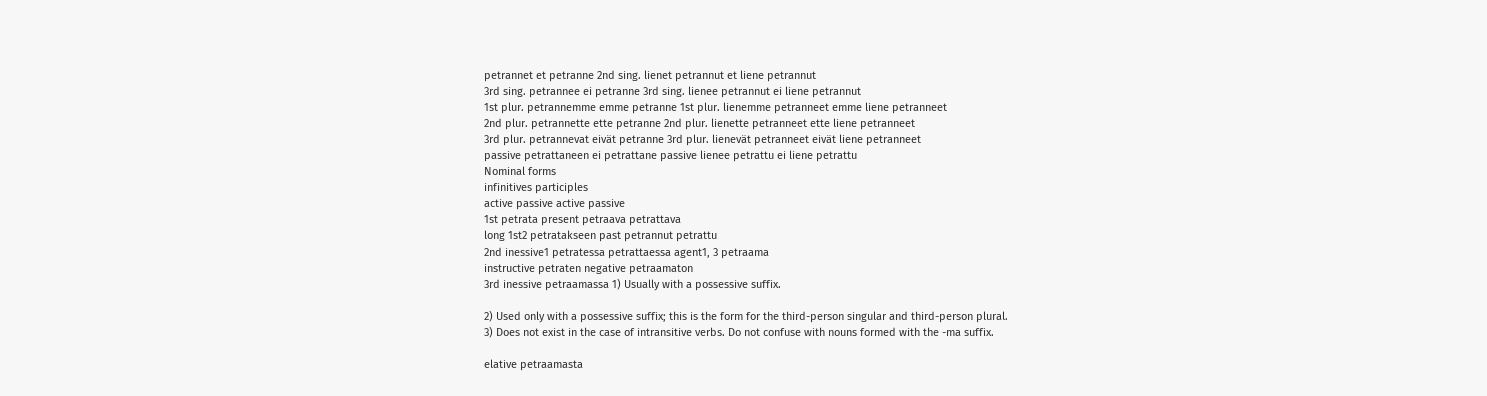petrannet et petranne 2nd sing. lienet petrannut et liene petrannut
3rd sing. petrannee ei petranne 3rd sing. lienee petrannut ei liene petrannut
1st plur. petrannemme emme petranne 1st plur. lienemme petranneet emme liene petranneet
2nd plur. petrannette ette petranne 2nd plur. lienette petranneet ette liene petranneet
3rd plur. petrannevat eivät petranne 3rd plur. lienevät petranneet eivät liene petranneet
passive petrattaneen ei petrattane passive lienee petrattu ei liene petrattu
Nominal forms
infinitives participles
active passive active passive
1st petrata present petraava petrattava
long 1st2 petratakseen past petrannut petrattu
2nd inessive1 petratessa petrattaessa agent1, 3 petraama
instructive petraten negative petraamaton
3rd inessive petraamassa 1) Usually with a possessive suffix.

2) Used only with a possessive suffix; this is the form for the third-person singular and third-person plural.
3) Does not exist in the case of intransitive verbs. Do not confuse with nouns formed with the -ma suffix.

elative petraamasta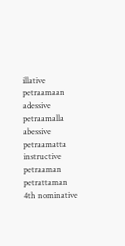illative petraamaan
adessive petraamalla
abessive petraamatta
instructive petraaman petrattaman
4th nominative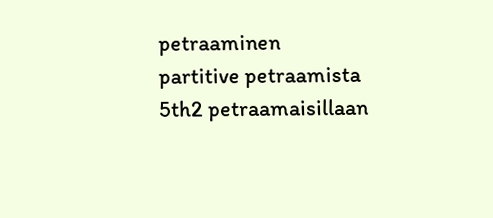petraaminen
partitive petraamista
5th2 petraamaisillaan